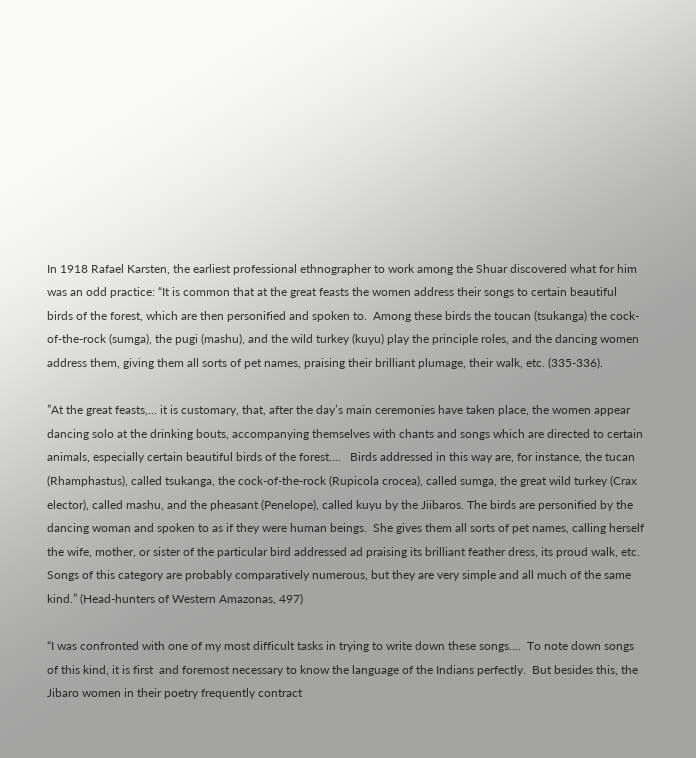In 1918 Rafael Karsten, the earliest professional ethnographer to work among the Shuar discovered what for him was an odd practice: “It is common that at the great feasts the women address their songs to certain beautiful birds of the forest, which are then personified and spoken to.  Among these birds the toucan (tsukanga) the cock-of-the-rock (sumga), the pugi (mashu), and the wild turkey (kuyu) play the principle roles, and the dancing women address them, giving them all sorts of pet names, praising their brilliant plumage, their walk, etc. (335-336).

”At the great feasts,... it is customary, that, after the day’s main ceremonies have taken place, the women appear dancing solo at the drinking bouts, accompanying themselves with chants and songs which are directed to certain animals, especially certain beautiful birds of the forest....   Birds addressed in this way are, for instance, the tucan (Rhamphastus), called tsukanga, the cock-of-the-rock (Rupicola crocea), called sumga, the great wild turkey (Crax elector), called mashu, and the pheasant (Penelope), called kuyu by the Jiibaros. The birds are personified by the dancing woman and spoken to as if they were human beings.  She gives them all sorts of pet names, calling herself the wife, mother, or sister of the particular bird addressed ad praising its brilliant feather dress, its proud walk, etc.  Songs of this category are probably comparatively numerous, but they are very simple and all much of the same kind.” (Head-hunters of Western Amazonas, 497)

“I was confronted with one of my most difficult tasks in trying to write down these songs....  To note down songs of this kind, it is first  and foremost necessary to know the language of the Indians perfectly.  But besides this, the Jibaro women in their poetry frequently contract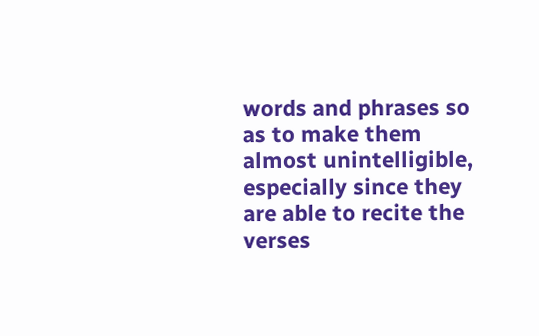words and phrases so as to make them almost unintelligible, especially since they are able to recite the verses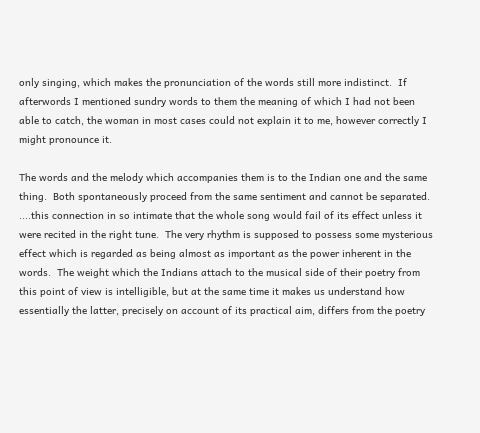only singing, which makes the pronunciation of the words still more indistinct.  If afterwords I mentioned sundry words to them the meaning of which I had not been able to catch, the woman in most cases could not explain it to me, however correctly I might pronounce it.

The words and the melody which accompanies them is to the Indian one and the same thing.  Both spontaneously proceed from the same sentiment and cannot be separated. ....this connection in so intimate that the whole song would fail of its effect unless it were recited in the right tune.  The very rhythm is supposed to possess some mysterious effect which is regarded as being almost as important as the power inherent in the words.  The weight which the Indians attach to the musical side of their poetry from this point of view is intelligible, but at the same time it makes us understand how essentially the latter, precisely on account of its practical aim, differs from the poetry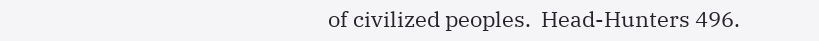of civilized peoples.  Head-Hunters 496.